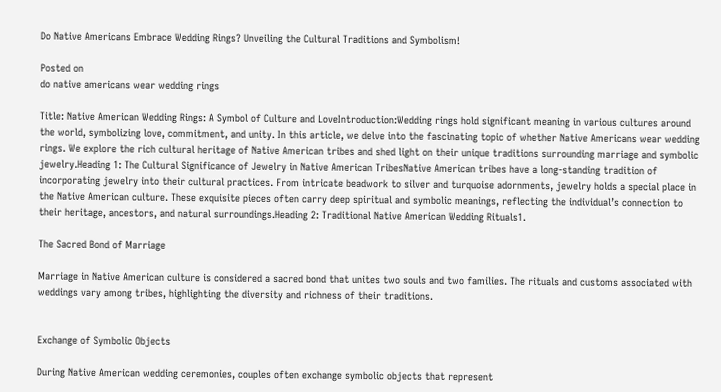Do Native Americans Embrace Wedding Rings? Unveiling the Cultural Traditions and Symbolism!

Posted on
do native americans wear wedding rings

Title: Native American Wedding Rings: A Symbol of Culture and LoveIntroduction:Wedding rings hold significant meaning in various cultures around the world, symbolizing love, commitment, and unity. In this article, we delve into the fascinating topic of whether Native Americans wear wedding rings. We explore the rich cultural heritage of Native American tribes and shed light on their unique traditions surrounding marriage and symbolic jewelry.Heading 1: The Cultural Significance of Jewelry in Native American TribesNative American tribes have a long-standing tradition of incorporating jewelry into their cultural practices. From intricate beadwork to silver and turquoise adornments, jewelry holds a special place in the Native American culture. These exquisite pieces often carry deep spiritual and symbolic meanings, reflecting the individual’s connection to their heritage, ancestors, and natural surroundings.Heading 2: Traditional Native American Wedding Rituals1.

The Sacred Bond of Marriage

Marriage in Native American culture is considered a sacred bond that unites two souls and two families. The rituals and customs associated with weddings vary among tribes, highlighting the diversity and richness of their traditions.


Exchange of Symbolic Objects

During Native American wedding ceremonies, couples often exchange symbolic objects that represent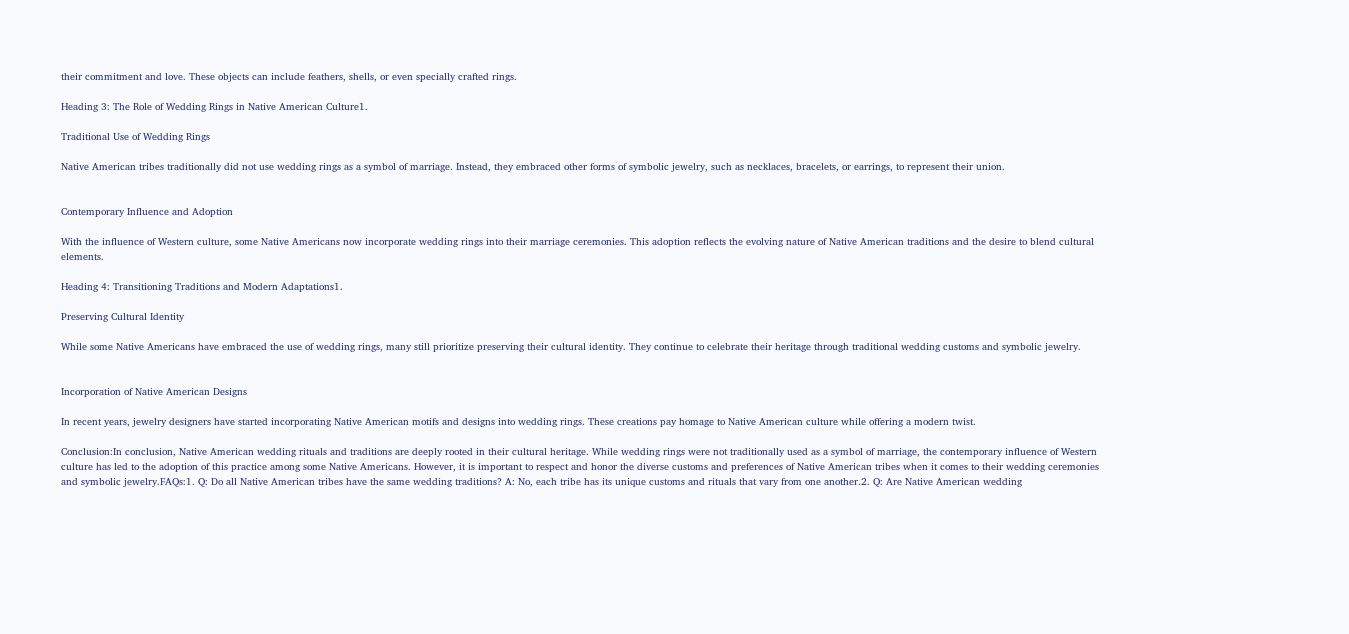their commitment and love. These objects can include feathers, shells, or even specially crafted rings.

Heading 3: The Role of Wedding Rings in Native American Culture1.

Traditional Use of Wedding Rings

Native American tribes traditionally did not use wedding rings as a symbol of marriage. Instead, they embraced other forms of symbolic jewelry, such as necklaces, bracelets, or earrings, to represent their union.


Contemporary Influence and Adoption

With the influence of Western culture, some Native Americans now incorporate wedding rings into their marriage ceremonies. This adoption reflects the evolving nature of Native American traditions and the desire to blend cultural elements.

Heading 4: Transitioning Traditions and Modern Adaptations1.

Preserving Cultural Identity

While some Native Americans have embraced the use of wedding rings, many still prioritize preserving their cultural identity. They continue to celebrate their heritage through traditional wedding customs and symbolic jewelry.


Incorporation of Native American Designs

In recent years, jewelry designers have started incorporating Native American motifs and designs into wedding rings. These creations pay homage to Native American culture while offering a modern twist.

Conclusion:In conclusion, Native American wedding rituals and traditions are deeply rooted in their cultural heritage. While wedding rings were not traditionally used as a symbol of marriage, the contemporary influence of Western culture has led to the adoption of this practice among some Native Americans. However, it is important to respect and honor the diverse customs and preferences of Native American tribes when it comes to their wedding ceremonies and symbolic jewelry.FAQs:1. Q: Do all Native American tribes have the same wedding traditions? A: No, each tribe has its unique customs and rituals that vary from one another.2. Q: Are Native American wedding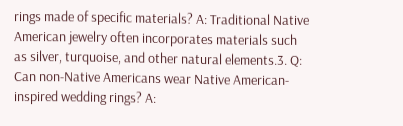rings made of specific materials? A: Traditional Native American jewelry often incorporates materials such as silver, turquoise, and other natural elements.3. Q: Can non-Native Americans wear Native American-inspired wedding rings? A: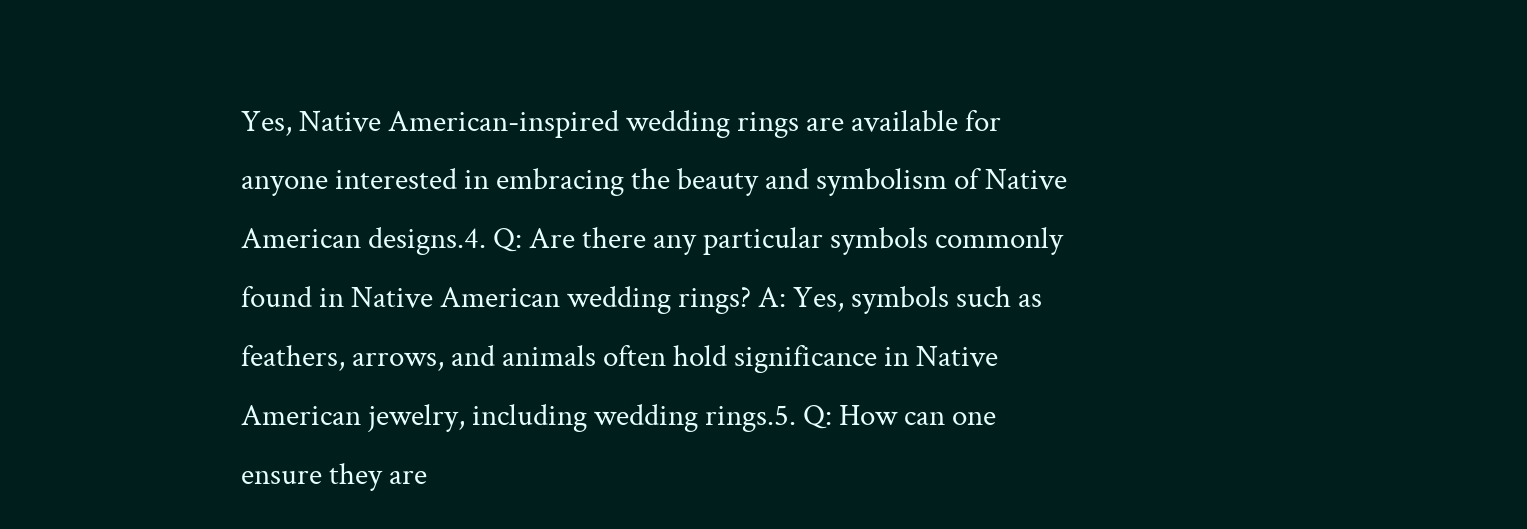Yes, Native American-inspired wedding rings are available for anyone interested in embracing the beauty and symbolism of Native American designs.4. Q: Are there any particular symbols commonly found in Native American wedding rings? A: Yes, symbols such as feathers, arrows, and animals often hold significance in Native American jewelry, including wedding rings.5. Q: How can one ensure they are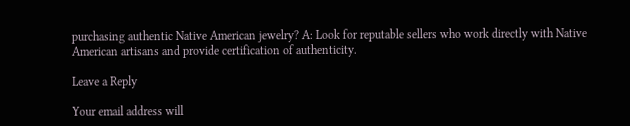purchasing authentic Native American jewelry? A: Look for reputable sellers who work directly with Native American artisans and provide certification of authenticity.

Leave a Reply

Your email address will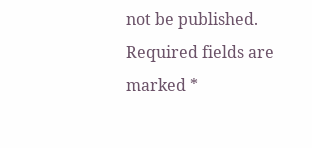not be published. Required fields are marked *